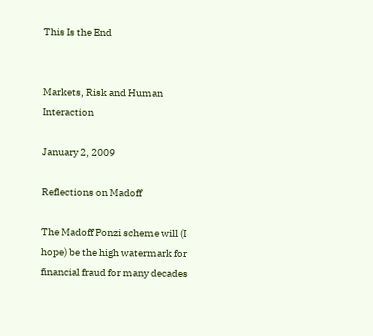This Is the End


Markets, Risk and Human Interaction

January 2, 2009

Reflections on Madoff

The Madoff Ponzi scheme will (I hope) be the high watermark for financial fraud for many decades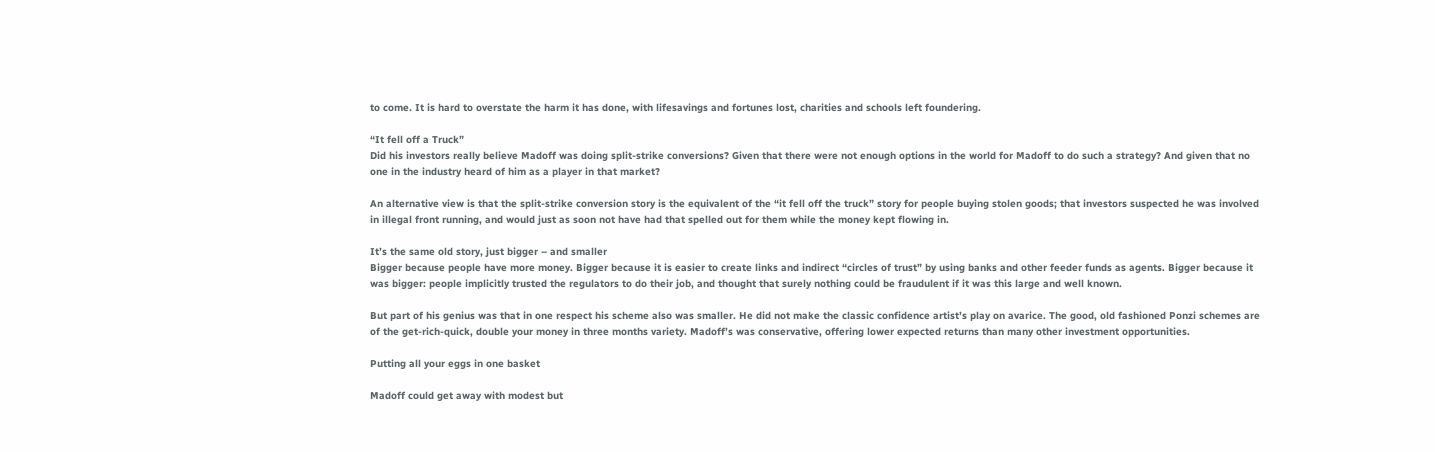to come. It is hard to overstate the harm it has done, with lifesavings and fortunes lost, charities and schools left foundering.

“It fell off a Truck”
Did his investors really believe Madoff was doing split-strike conversions? Given that there were not enough options in the world for Madoff to do such a strategy? And given that no one in the industry heard of him as a player in that market?

An alternative view is that the split-strike conversion story is the equivalent of the “it fell off the truck” story for people buying stolen goods; that investors suspected he was involved in illegal front running, and would just as soon not have had that spelled out for them while the money kept flowing in.

It’s the same old story, just bigger – and smaller
Bigger because people have more money. Bigger because it is easier to create links and indirect “circles of trust” by using banks and other feeder funds as agents. Bigger because it was bigger: people implicitly trusted the regulators to do their job, and thought that surely nothing could be fraudulent if it was this large and well known.

But part of his genius was that in one respect his scheme also was smaller. He did not make the classic confidence artist’s play on avarice. The good, old fashioned Ponzi schemes are of the get-rich-quick, double your money in three months variety. Madoff’s was conservative, offering lower expected returns than many other investment opportunities.

Putting all your eggs in one basket

Madoff could get away with modest but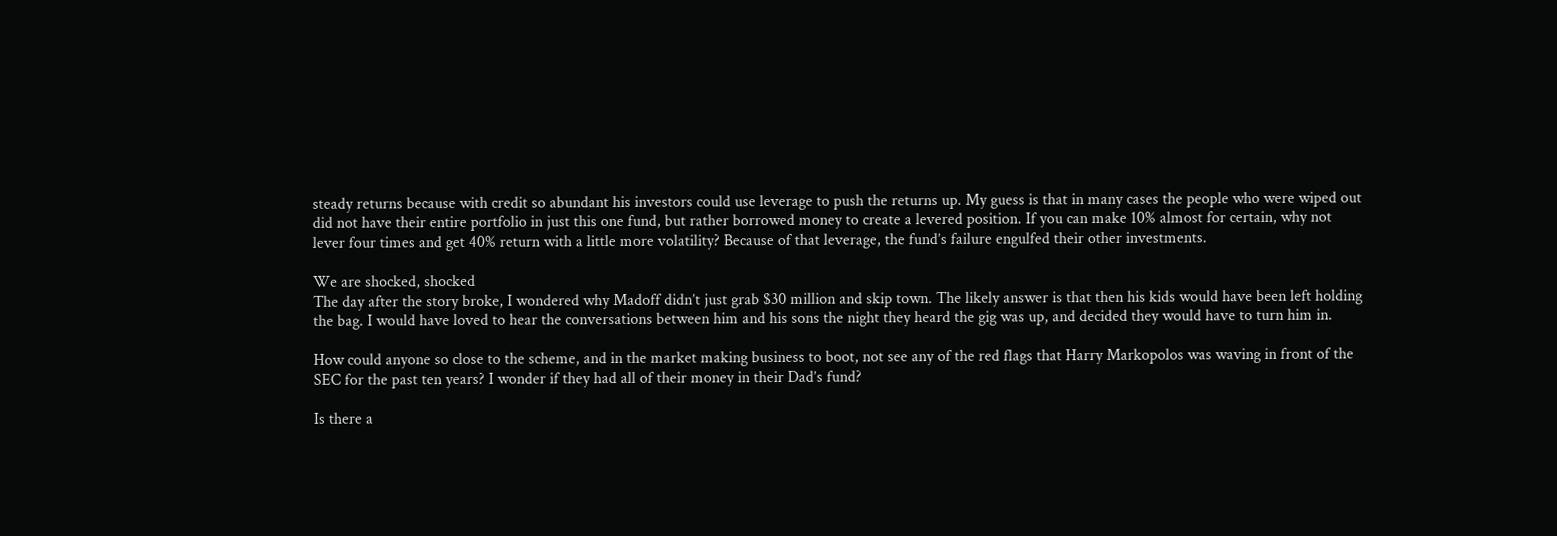steady returns because with credit so abundant his investors could use leverage to push the returns up. My guess is that in many cases the people who were wiped out did not have their entire portfolio in just this one fund, but rather borrowed money to create a levered position. If you can make 10% almost for certain, why not lever four times and get 40% return with a little more volatility? Because of that leverage, the fund’s failure engulfed their other investments.

We are shocked, shocked
The day after the story broke, I wondered why Madoff didn’t just grab $30 million and skip town. The likely answer is that then his kids would have been left holding the bag. I would have loved to hear the conversations between him and his sons the night they heard the gig was up, and decided they would have to turn him in.

How could anyone so close to the scheme, and in the market making business to boot, not see any of the red flags that Harry Markopolos was waving in front of the SEC for the past ten years? I wonder if they had all of their money in their Dad’s fund?

Is there a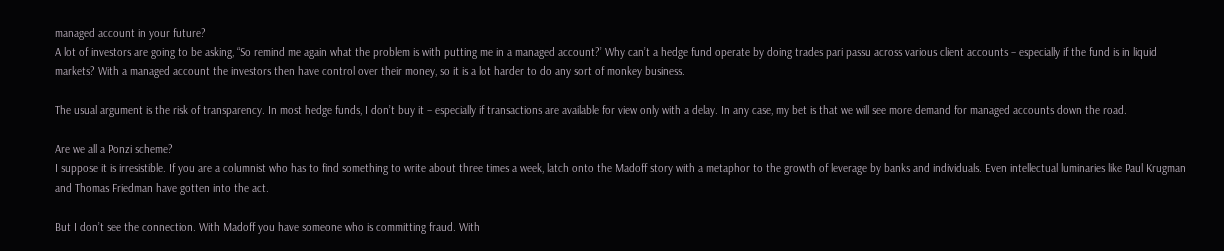managed account in your future?
A lot of investors are going to be asking, “So remind me again what the problem is with putting me in a managed account?’ Why can’t a hedge fund operate by doing trades pari passu across various client accounts – especially if the fund is in liquid markets? With a managed account the investors then have control over their money, so it is a lot harder to do any sort of monkey business.

The usual argument is the risk of transparency. In most hedge funds, I don’t buy it – especially if transactions are available for view only with a delay. In any case, my bet is that we will see more demand for managed accounts down the road.

Are we all a Ponzi scheme?
I suppose it is irresistible. If you are a columnist who has to find something to write about three times a week, latch onto the Madoff story with a metaphor to the growth of leverage by banks and individuals. Even intellectual luminaries like Paul Krugman and Thomas Friedman have gotten into the act.

But I don’t see the connection. With Madoff you have someone who is committing fraud. With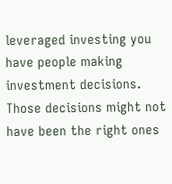leveraged investing you have people making investment decisions. Those decisions might not have been the right ones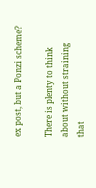ex post, but a Ponzi scheme?

There is plenty to think about without straining that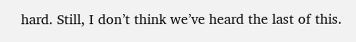hard. Still, I don’t think we’ve heard the last of this.